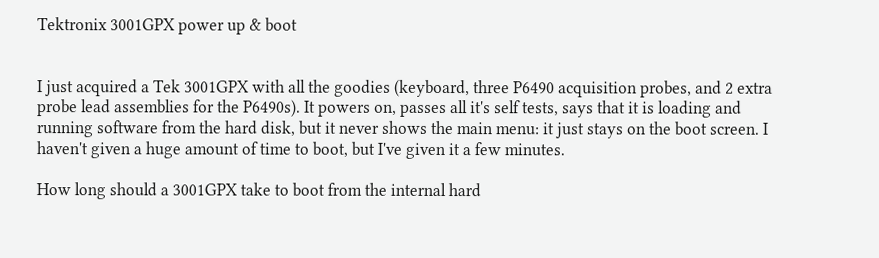Tektronix 3001GPX power up & boot


I just acquired a Tek 3001GPX with all the goodies (keyboard, three P6490 acquisition probes, and 2 extra probe lead assemblies for the P6490s). It powers on, passes all it's self tests, says that it is loading and running software from the hard disk, but it never shows the main menu: it just stays on the boot screen. I haven't given a huge amount of time to boot, but I've given it a few minutes.

How long should a 3001GPX take to boot from the internal hard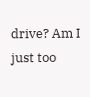drive? Am I just too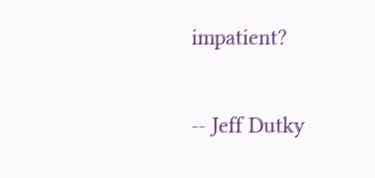impatient?

-- Jeff Dutky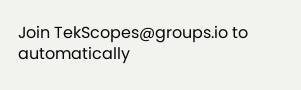Join TekScopes@groups.io to automatically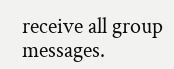receive all group messages.